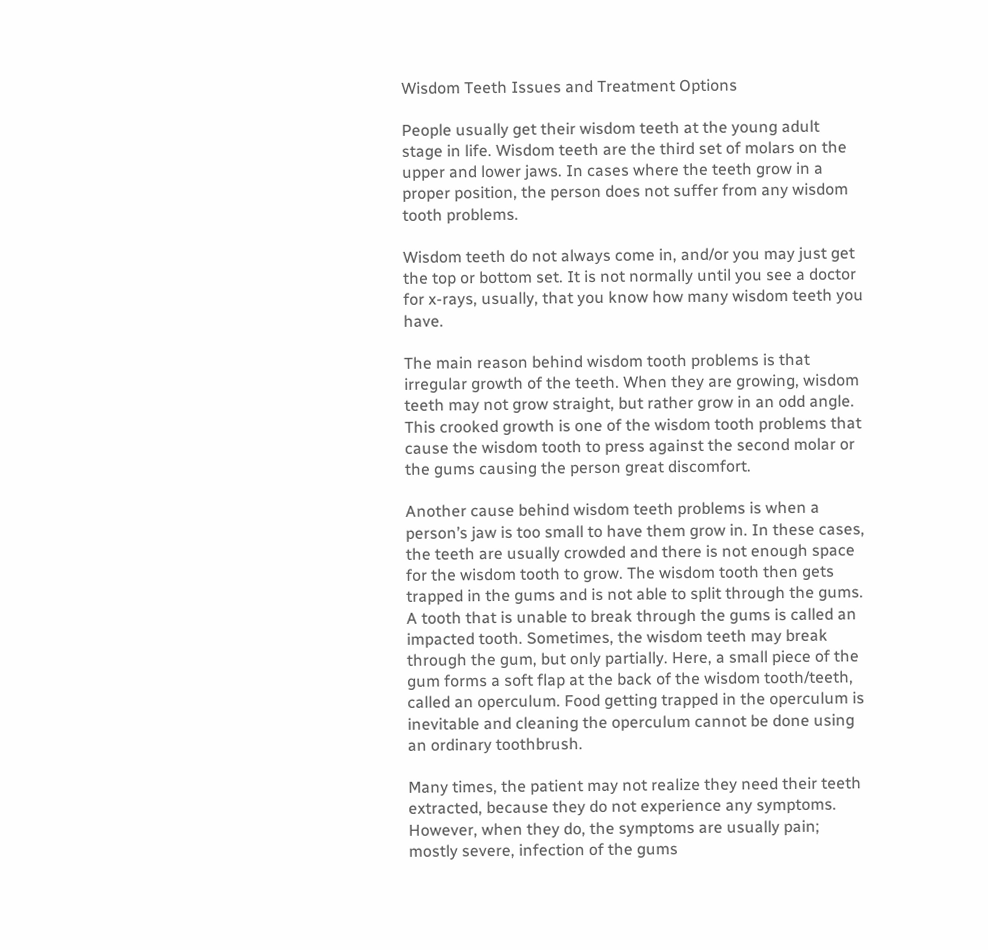Wisdom Teeth Issues and Treatment Options

People usually get their wisdom teeth at the young adult stage in life. Wisdom teeth are the third set of molars on the upper and lower jaws. In cases where the teeth grow in a proper position, the person does not suffer from any wisdom tooth problems.

Wisdom teeth do not always come in, and/or you may just get the top or bottom set. It is not normally until you see a doctor for x-rays, usually, that you know how many wisdom teeth you have.

The main reason behind wisdom tooth problems is that irregular growth of the teeth. When they are growing, wisdom teeth may not grow straight, but rather grow in an odd angle. This crooked growth is one of the wisdom tooth problems that cause the wisdom tooth to press against the second molar or the gums causing the person great discomfort.

Another cause behind wisdom teeth problems is when a person’s jaw is too small to have them grow in. In these cases, the teeth are usually crowded and there is not enough space for the wisdom tooth to grow. The wisdom tooth then gets trapped in the gums and is not able to split through the gums. A tooth that is unable to break through the gums is called an impacted tooth. Sometimes, the wisdom teeth may break through the gum, but only partially. Here, a small piece of the gum forms a soft flap at the back of the wisdom tooth/teeth, called an operculum. Food getting trapped in the operculum is inevitable and cleaning the operculum cannot be done using an ordinary toothbrush.

Many times, the patient may not realize they need their teeth extracted, because they do not experience any symptoms.  However, when they do, the symptoms are usually pain; mostly severe, infection of the gums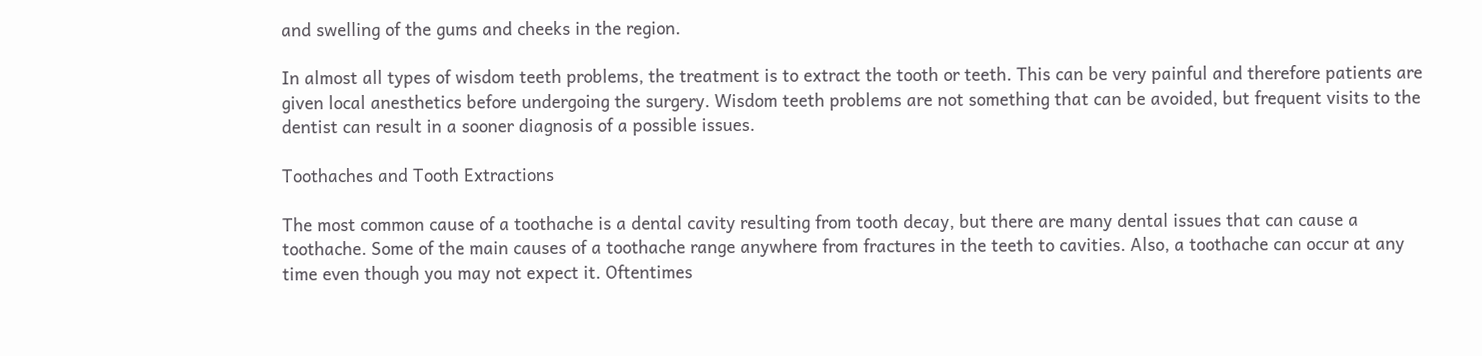and swelling of the gums and cheeks in the region.

In almost all types of wisdom teeth problems, the treatment is to extract the tooth or teeth. This can be very painful and therefore patients are given local anesthetics before undergoing the surgery. Wisdom teeth problems are not something that can be avoided, but frequent visits to the dentist can result in a sooner diagnosis of a possible issues.

Toothaches and Tooth Extractions

The most common cause of a toothache is a dental cavity resulting from tooth decay, but there are many dental issues that can cause a toothache. Some of the main causes of a toothache range anywhere from fractures in the teeth to cavities. Also, a toothache can occur at any time even though you may not expect it. Oftentimes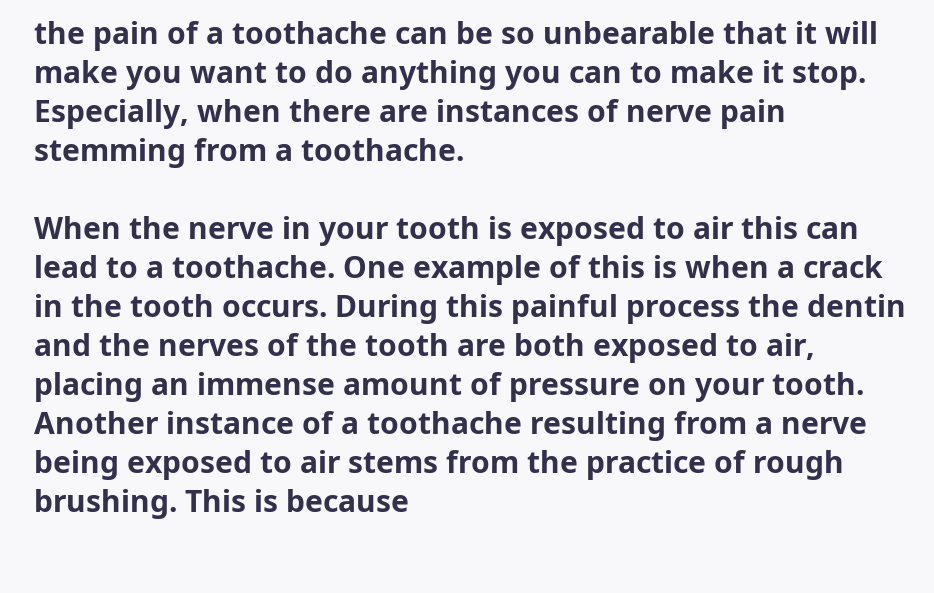the pain of a toothache can be so unbearable that it will make you want to do anything you can to make it stop. Especially, when there are instances of nerve pain stemming from a toothache.

When the nerve in your tooth is exposed to air this can lead to a toothache. One example of this is when a crack in the tooth occurs. During this painful process the dentin and the nerves of the tooth are both exposed to air, placing an immense amount of pressure on your tooth. Another instance of a toothache resulting from a nerve being exposed to air stems from the practice of rough brushing. This is because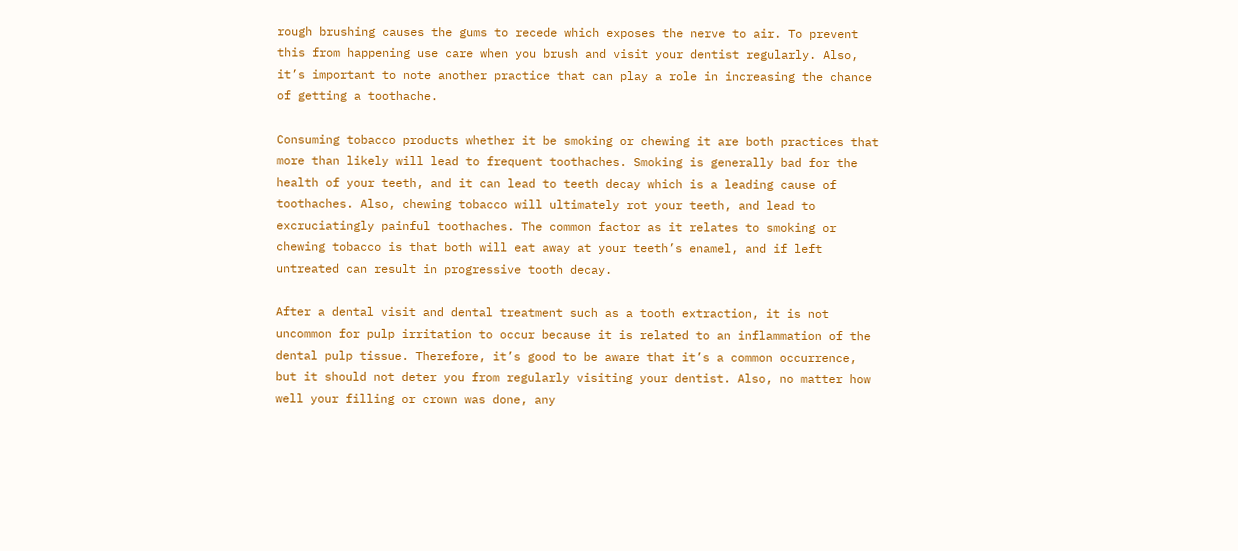rough brushing causes the gums to recede which exposes the nerve to air. To prevent this from happening use care when you brush and visit your dentist regularly. Also, it’s important to note another practice that can play a role in increasing the chance of getting a toothache.

Consuming tobacco products whether it be smoking or chewing it are both practices that more than likely will lead to frequent toothaches. Smoking is generally bad for the health of your teeth, and it can lead to teeth decay which is a leading cause of toothaches. Also, chewing tobacco will ultimately rot your teeth, and lead to excruciatingly painful toothaches. The common factor as it relates to smoking or chewing tobacco is that both will eat away at your teeth’s enamel, and if left untreated can result in progressive tooth decay.

After a dental visit and dental treatment such as a tooth extraction, it is not uncommon for pulp irritation to occur because it is related to an inflammation of the dental pulp tissue. Therefore, it’s good to be aware that it’s a common occurrence, but it should not deter you from regularly visiting your dentist. Also, no matter how well your filling or crown was done, any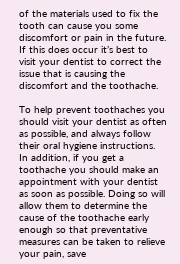of the materials used to fix the tooth can cause you some discomfort or pain in the future. If this does occur it’s best to visit your dentist to correct the issue that is causing the discomfort and the toothache.

To help prevent toothaches you should visit your dentist as often as possible, and always follow their oral hygiene instructions.  In addition, if you get a toothache you should make an appointment with your dentist as soon as possible. Doing so will allow them to determine the cause of the toothache early enough so that preventative measures can be taken to relieve your pain, save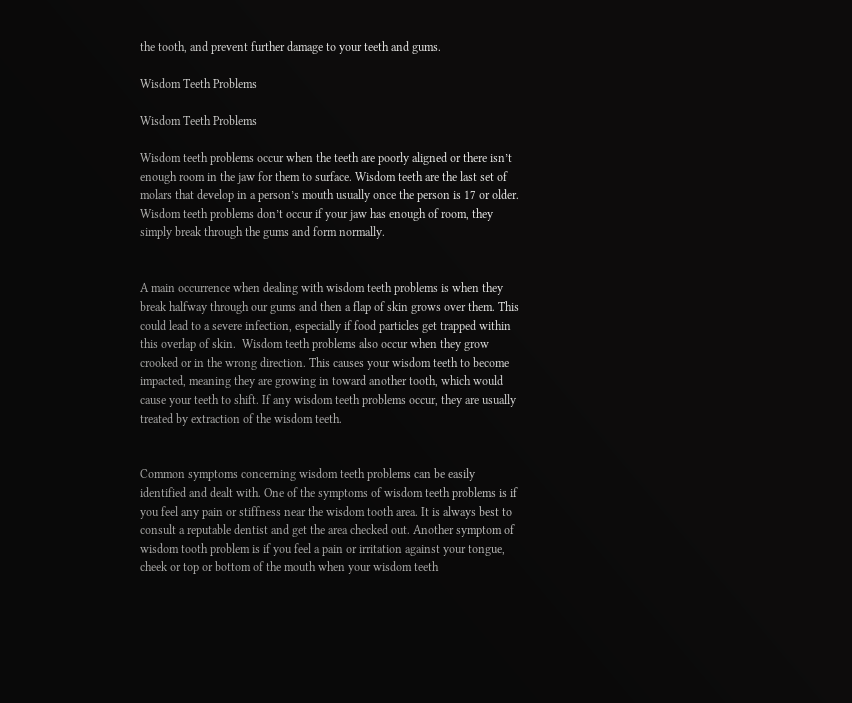the tooth, and prevent further damage to your teeth and gums.

Wisdom Teeth Problems

Wisdom Teeth Problems

Wisdom teeth problems occur when the teeth are poorly aligned or there isn’t enough room in the jaw for them to surface. Wisdom teeth are the last set of molars that develop in a person’s mouth usually once the person is 17 or older. Wisdom teeth problems don’t occur if your jaw has enough of room, they simply break through the gums and form normally.


A main occurrence when dealing with wisdom teeth problems is when they break halfway through our gums and then a flap of skin grows over them. This could lead to a severe infection, especially if food particles get trapped within this overlap of skin.  Wisdom teeth problems also occur when they grow crooked or in the wrong direction. This causes your wisdom teeth to become impacted, meaning they are growing in toward another tooth, which would cause your teeth to shift. If any wisdom teeth problems occur, they are usually treated by extraction of the wisdom teeth.


Common symptoms concerning wisdom teeth problems can be easily identified and dealt with. One of the symptoms of wisdom teeth problems is if you feel any pain or stiffness near the wisdom tooth area. It is always best to consult a reputable dentist and get the area checked out. Another symptom of wisdom tooth problem is if you feel a pain or irritation against your tongue, cheek or top or bottom of the mouth when your wisdom teeth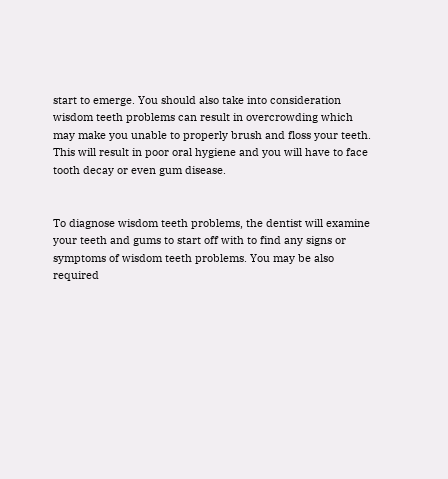start to emerge. You should also take into consideration wisdom teeth problems can result in overcrowding which may make you unable to properly brush and floss your teeth. This will result in poor oral hygiene and you will have to face tooth decay or even gum disease.


To diagnose wisdom teeth problems, the dentist will examine your teeth and gums to start off with to find any signs or symptoms of wisdom teeth problems. You may be also required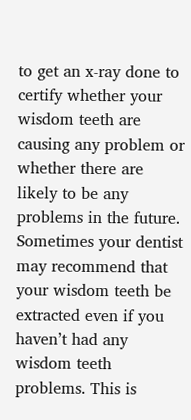to get an x-ray done to certify whether your wisdom teeth are causing any problem or whether there are likely to be any problems in the future. Sometimes your dentist may recommend that your wisdom teeth be extracted even if you haven’t had any wisdom teeth problems. This is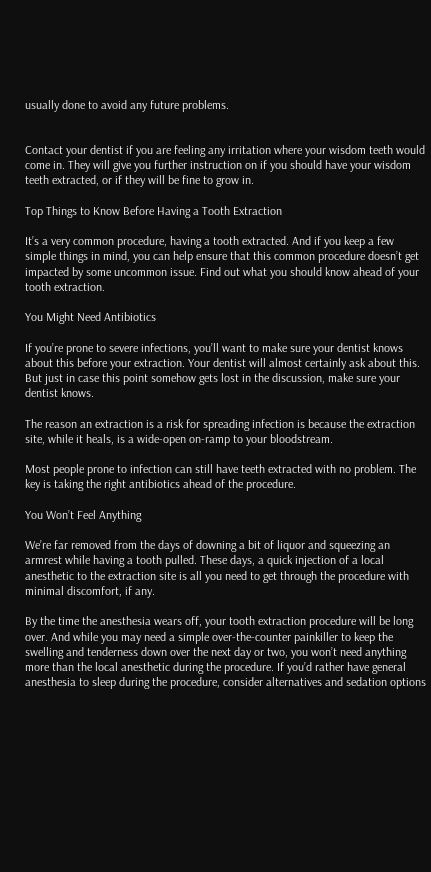usually done to avoid any future problems.


Contact your dentist if you are feeling any irritation where your wisdom teeth would come in. They will give you further instruction on if you should have your wisdom teeth extracted, or if they will be fine to grow in.

Top Things to Know Before Having a Tooth Extraction

It’s a very common procedure, having a tooth extracted. And if you keep a few simple things in mind, you can help ensure that this common procedure doesn’t get impacted by some uncommon issue. Find out what you should know ahead of your tooth extraction.

You Might Need Antibiotics

If you’re prone to severe infections, you’ll want to make sure your dentist knows about this before your extraction. Your dentist will almost certainly ask about this. But just in case this point somehow gets lost in the discussion, make sure your dentist knows.

The reason an extraction is a risk for spreading infection is because the extraction site, while it heals, is a wide-open on-ramp to your bloodstream.

Most people prone to infection can still have teeth extracted with no problem. The key is taking the right antibiotics ahead of the procedure.

You Won’t Feel Anything

We’re far removed from the days of downing a bit of liquor and squeezing an armrest while having a tooth pulled. These days, a quick injection of a local anesthetic to the extraction site is all you need to get through the procedure with minimal discomfort, if any.

By the time the anesthesia wears off, your tooth extraction procedure will be long over. And while you may need a simple over-the-counter painkiller to keep the swelling and tenderness down over the next day or two, you won’t need anything more than the local anesthetic during the procedure. If you’d rather have general anesthesia to sleep during the procedure, consider alternatives and sedation options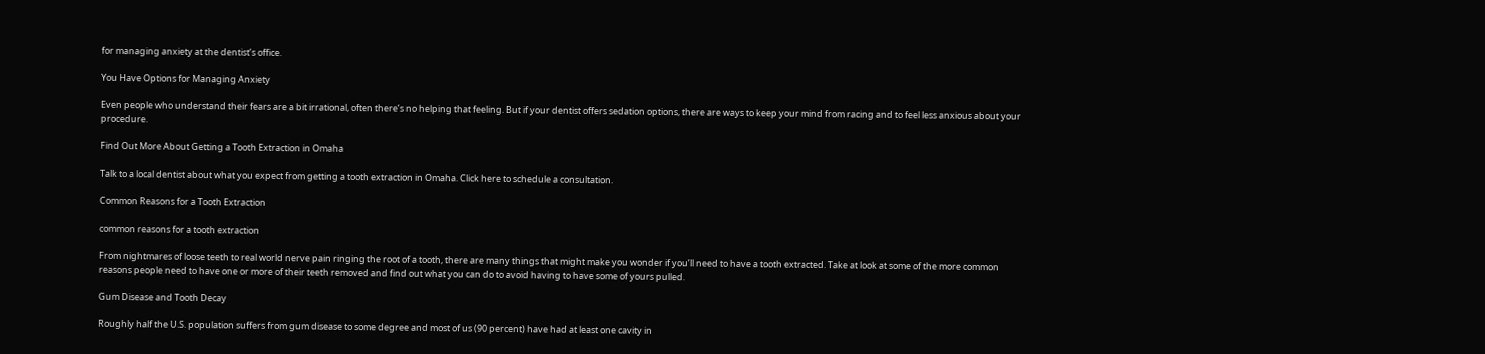for managing anxiety at the dentist’s office.

You Have Options for Managing Anxiety

Even people who understand their fears are a bit irrational, often there’s no helping that feeling. But if your dentist offers sedation options, there are ways to keep your mind from racing and to feel less anxious about your procedure.

Find Out More About Getting a Tooth Extraction in Omaha

Talk to a local dentist about what you expect from getting a tooth extraction in Omaha. Click here to schedule a consultation.

Common Reasons for a Tooth Extraction

common reasons for a tooth extraction

From nightmares of loose teeth to real world nerve pain ringing the root of a tooth, there are many things that might make you wonder if you’ll need to have a tooth extracted. Take at look at some of the more common reasons people need to have one or more of their teeth removed and find out what you can do to avoid having to have some of yours pulled.

Gum Disease and Tooth Decay

Roughly half the U.S. population suffers from gum disease to some degree and most of us (90 percent) have had at least one cavity in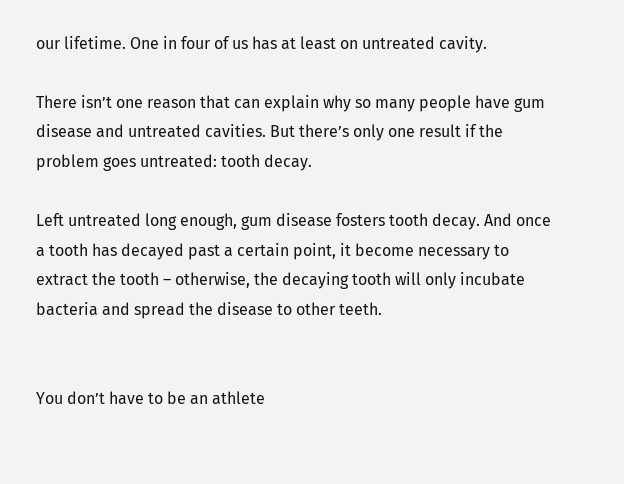our lifetime. One in four of us has at least on untreated cavity.

There isn’t one reason that can explain why so many people have gum disease and untreated cavities. But there’s only one result if the problem goes untreated: tooth decay.

Left untreated long enough, gum disease fosters tooth decay. And once a tooth has decayed past a certain point, it become necessary to extract the tooth – otherwise, the decaying tooth will only incubate bacteria and spread the disease to other teeth.


You don’t have to be an athlete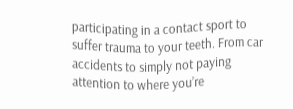participating in a contact sport to suffer trauma to your teeth. From car accidents to simply not paying attention to where you’re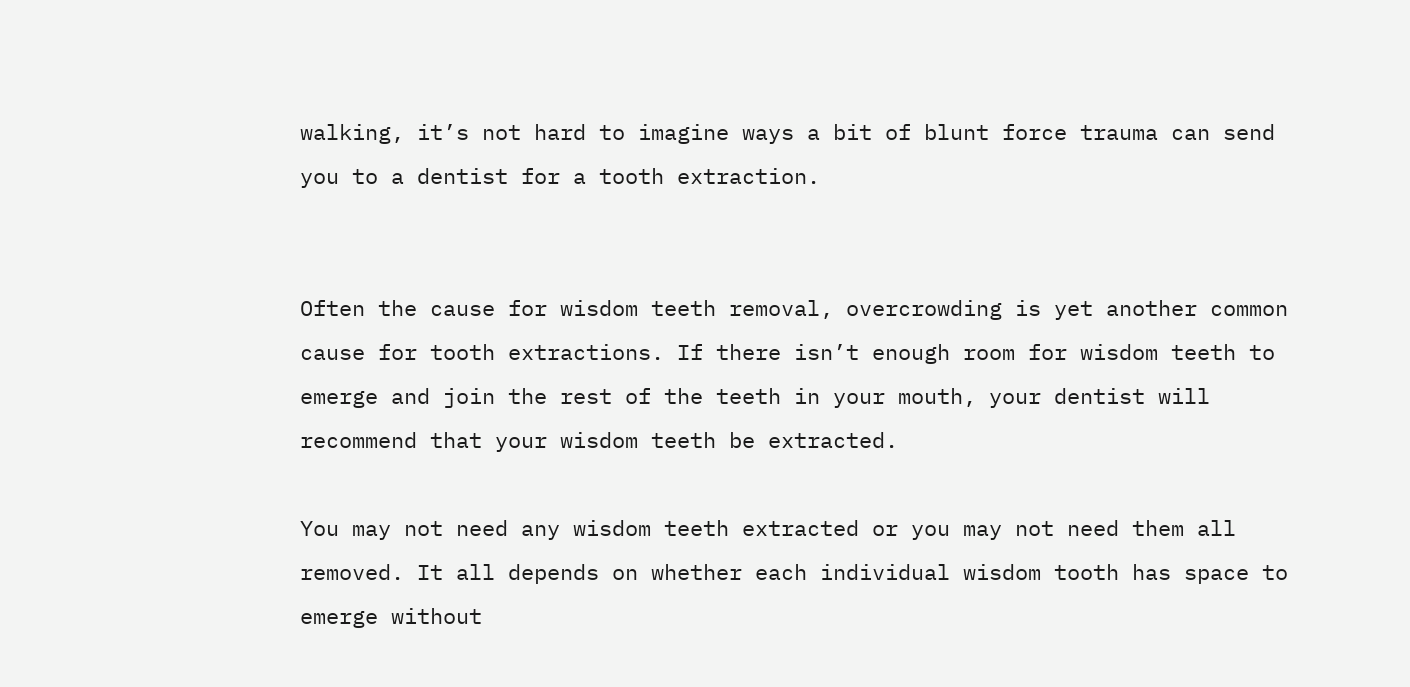walking, it’s not hard to imagine ways a bit of blunt force trauma can send you to a dentist for a tooth extraction.


Often the cause for wisdom teeth removal, overcrowding is yet another common cause for tooth extractions. If there isn’t enough room for wisdom teeth to emerge and join the rest of the teeth in your mouth, your dentist will recommend that your wisdom teeth be extracted.

You may not need any wisdom teeth extracted or you may not need them all removed. It all depends on whether each individual wisdom tooth has space to emerge without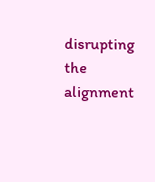disrupting the alignment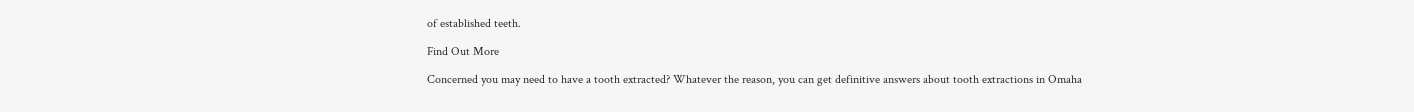of established teeth.

Find Out More

Concerned you may need to have a tooth extracted? Whatever the reason, you can get definitive answers about tooth extractions in Omaha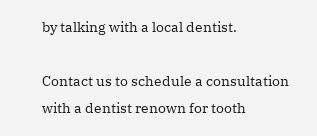by talking with a local dentist.

Contact us to schedule a consultation with a dentist renown for tooth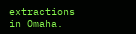extractions in Omaha.